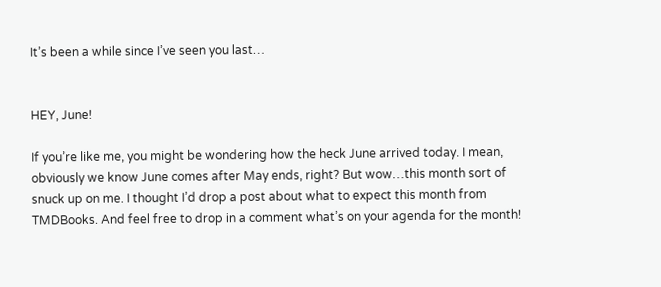It’s been a while since I’ve seen you last…


HEY, June!

If you’re like me, you might be wondering how the heck June arrived today. I mean, obviously we know June comes after May ends, right? But wow…this month sort of snuck up on me. I thought I’d drop a post about what to expect this month from TMDBooks. And feel free to drop in a comment what’s on your agenda for the month!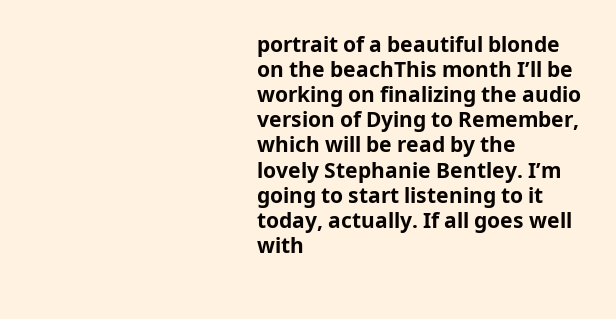portrait of a beautiful blonde on the beachThis month I’ll be working on finalizing the audio version of Dying to Remember, which will be read by the lovely Stephanie Bentley. I’m going to start listening to it today, actually. If all goes well with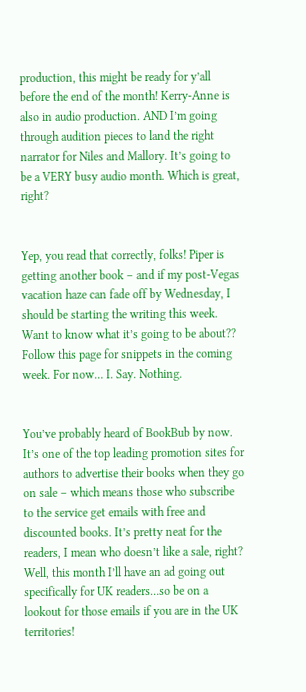production, this might be ready for y’all before the end of the month! Kerry-Anne is also in audio production. AND I’m going through audition pieces to land the right narrator for Niles and Mallory. It’s going to be a VERY busy audio month. Which is great, right?


Yep, you read that correctly, folks! Piper is getting another book – and if my post-Vegas vacation haze can fade off by Wednesday, I should be starting the writing this week. Want to know what it’s going to be about?? Follow this page for snippets in the coming week. For now… I. Say. Nothing.


You’ve probably heard of BookBub by now. It’s one of the top leading promotion sites for authors to advertise their books when they go on sale – which means those who subscribe to the service get emails with free and discounted books. It’s pretty neat for the readers, I mean who doesn’t like a sale, right? Well, this month I’ll have an ad going out specifically for UK readers…so be on a lookout for those emails if you are in the UK territories!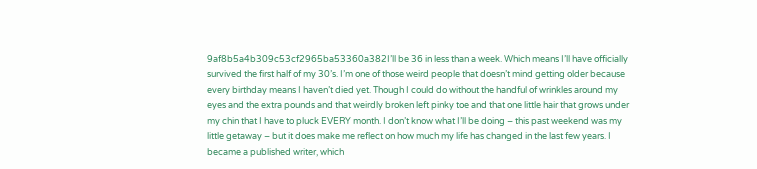9af8b5a4b309c53cf2965ba53360a382I’ll be 36 in less than a week. Which means I’ll have officially survived the first half of my 30’s. I’m one of those weird people that doesn’t mind getting older because every birthday means I haven’t died yet. Though I could do without the handful of wrinkles around my eyes and the extra pounds and that weirdly broken left pinky toe and that one little hair that grows under my chin that I have to pluck EVERY month. I don’t know what I’ll be doing – this past weekend was my little getaway – but it does make me reflect on how much my life has changed in the last few years. I became a published writer, which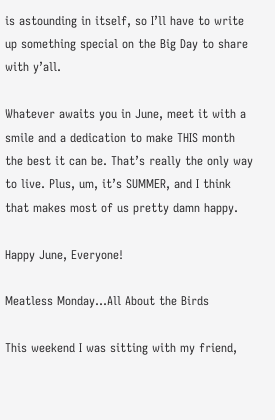is astounding in itself, so I’ll have to write up something special on the Big Day to share with y’all.

Whatever awaits you in June, meet it with a smile and a dedication to make THIS month the best it can be. That’s really the only way to live. Plus, um, it’s SUMMER, and I think that makes most of us pretty damn happy.

Happy June, Everyone!

Meatless Monday…All About the Birds

This weekend I was sitting with my friend,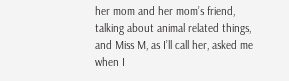her mom and her mom’s friend, talking about animal related things, and Miss M, as I’ll call her, asked me when I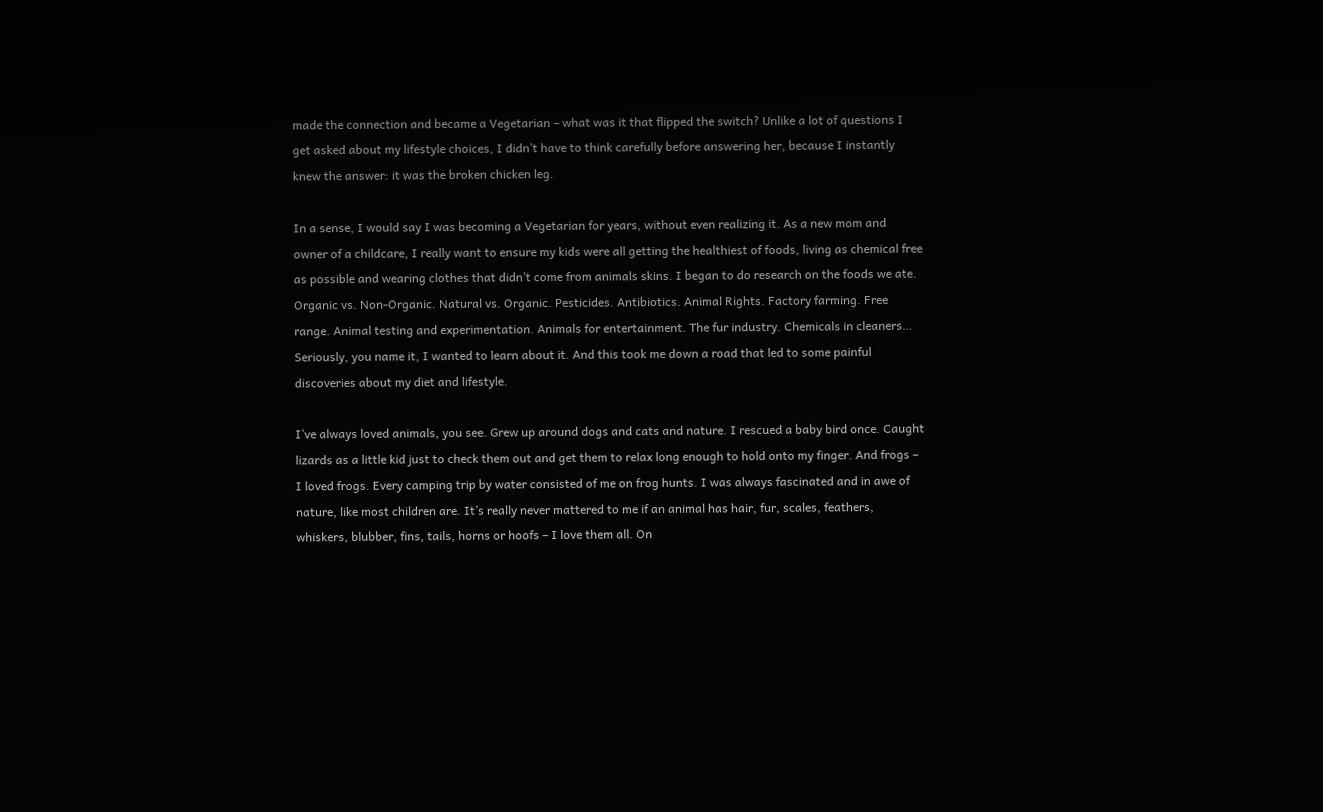made the connection and became a Vegetarian – what was it that flipped the switch? Unlike a lot of questions I get asked about my lifestyle choices, I didn’t have to think carefully before answering her, because I instantly knew the answer: it was the broken chicken leg.

In a sense, I would say I was becoming a Vegetarian for years, without even realizing it. As a new mom and owner of a childcare, I really want to ensure my kids were all getting the healthiest of foods, living as chemical free as possible and wearing clothes that didn’t come from animals skins. I began to do research on the foods we ate. Organic vs. Non-Organic. Natural vs. Organic. Pesticides. Antibiotics. Animal Rights. Factory farming. Free range. Animal testing and experimentation. Animals for entertainment. The fur industry. Chemicals in cleaners… Seriously, you name it, I wanted to learn about it. And this took me down a road that led to some painful discoveries about my diet and lifestyle.

I’ve always loved animals, you see. Grew up around dogs and cats and nature. I rescued a baby bird once. Caught lizards as a little kid just to check them out and get them to relax long enough to hold onto my finger. And frogs – I loved frogs. Every camping trip by water consisted of me on frog hunts. I was always fascinated and in awe of nature, like most children are. It’s really never mattered to me if an animal has hair, fur, scales, feathers, whiskers, blubber, fins, tails, horns or hoofs – I love them all. On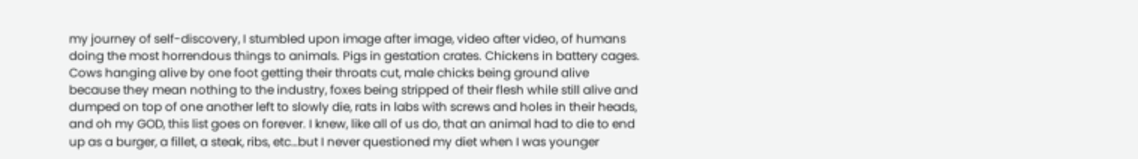my journey of self-discovery, I stumbled upon image after image, video after video, of humans doing the most horrendous things to animals. Pigs in gestation crates. Chickens in battery cages. Cows hanging alive by one foot getting their throats cut, male chicks being ground alive because they mean nothing to the industry, foxes being stripped of their flesh while still alive and dumped on top of one another left to slowly die, rats in labs with screws and holes in their heads, and oh my GOD, this list goes on forever. I knew, like all of us do, that an animal had to die to end up as a burger, a fillet, a steak, ribs, etc…but I never questioned my diet when I was younger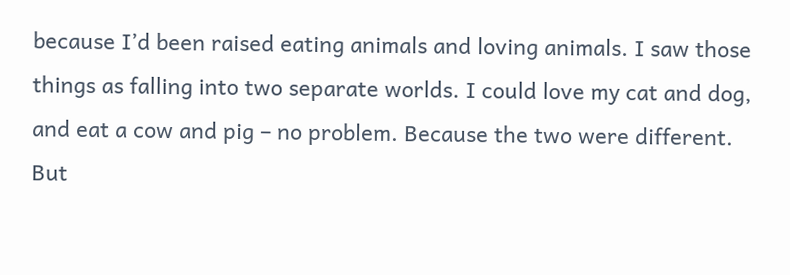because I’d been raised eating animals and loving animals. I saw those things as falling into two separate worlds. I could love my cat and dog, and eat a cow and pig – no problem. Because the two were different. But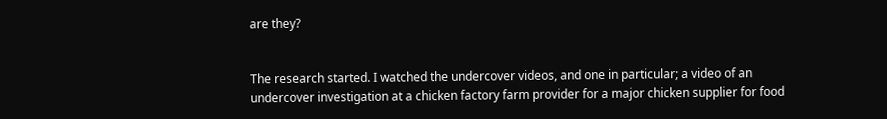are they?


The research started. I watched the undercover videos, and one in particular; a video of an undercover investigation at a chicken factory farm provider for a major chicken supplier for food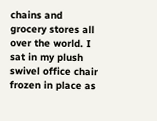chains and grocery stores all over the world. I sat in my plush swivel office chair frozen in place as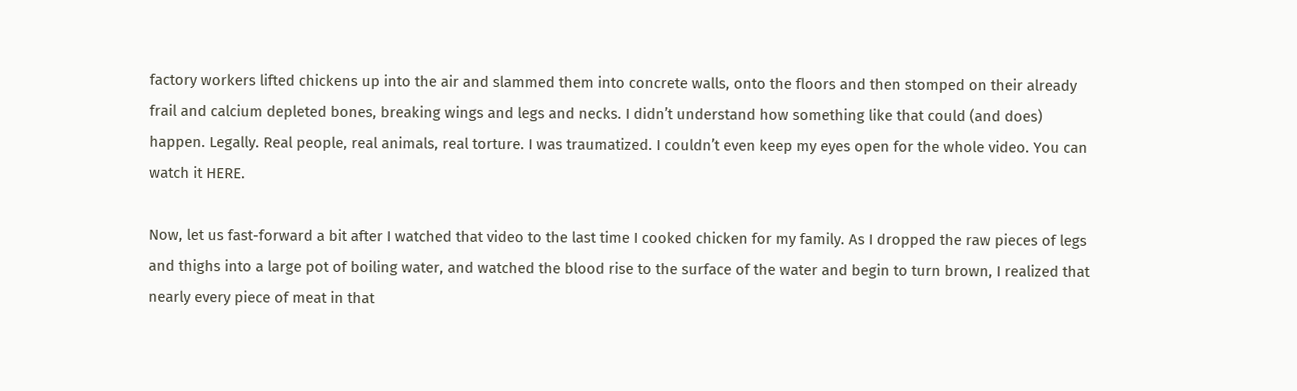factory workers lifted chickens up into the air and slammed them into concrete walls, onto the floors and then stomped on their already frail and calcium depleted bones, breaking wings and legs and necks. I didn’t understand how something like that could (and does) happen. Legally. Real people, real animals, real torture. I was traumatized. I couldn’t even keep my eyes open for the whole video. You can watch it HERE.

Now, let us fast-forward a bit after I watched that video to the last time I cooked chicken for my family. As I dropped the raw pieces of legs and thighs into a large pot of boiling water, and watched the blood rise to the surface of the water and begin to turn brown, I realized that nearly every piece of meat in that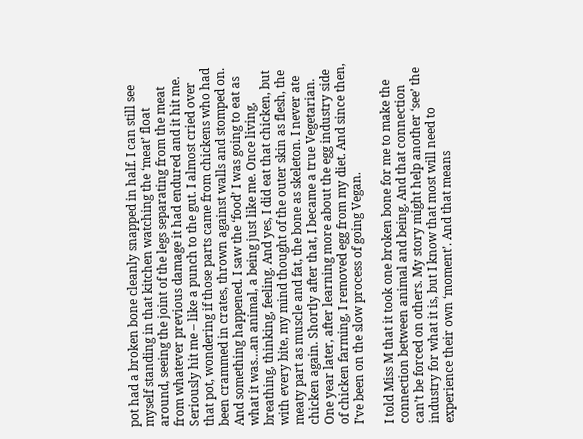pot had a broken bone cleanly snapped in half. I can still see myself standing in that kitchen watching the ‘meat’ float around, seeing the joint of the legs separating from the meat from whatever previous damage it had endured and it hit me. Seriously hit me – like a punch to the gut. I almost cried over that pot, wondering if those parts came from chickens who had been crammed in crates, thrown against walls and stomped on. And something happened. I saw the ‘food’ I was going to eat as what it was…an animal, a being just like me. Once living, breathing, thinking, feeling. And yes, I did eat that chicken, but with every bite, my mind thought of the outer skin as flesh, the meaty part as muscle and fat, the bone as skeleton. I never ate chicken again. Shortly after that, I became a true Vegetarian. One year later, after learning more about the egg industry side of chicken farming, I removed egg from my diet. And since then, I’ve been on the slow process of going Vegan.

I told Miss M that it took one broken bone for me to make the connection between animal and being. And that connection can’t be forced on others. My story might help another ‘see’ the industry for what it is, but I know that most will need to experience their own ‘moment’. And that means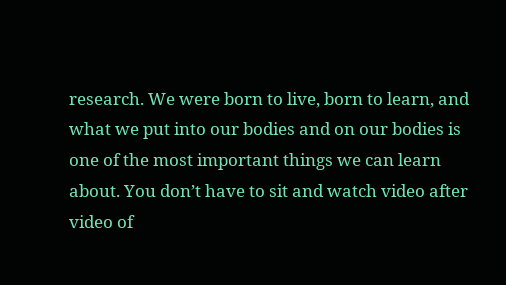research. We were born to live, born to learn, and what we put into our bodies and on our bodies is one of the most important things we can learn about. You don’t have to sit and watch video after video of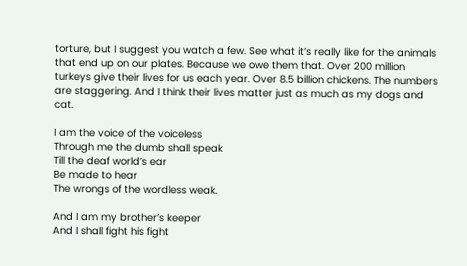torture, but I suggest you watch a few. See what it’s really like for the animals that end up on our plates. Because we owe them that. Over 200 million turkeys give their lives for us each year. Over 8.5 billion chickens. The numbers are staggering. And I think their lives matter just as much as my dogs and cat.

I am the voice of the voiceless
Through me the dumb shall speak
Till the deaf world’s ear
Be made to hear
The wrongs of the wordless weak.

And I am my brother’s keeper
And I shall fight his fight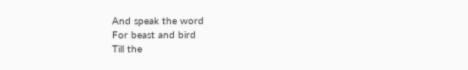And speak the word
For beast and bird
Till the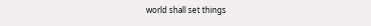world shall set things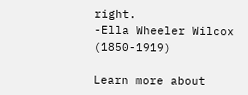right.
-Ella Wheeler Wilcox (1850-1919)

Learn more about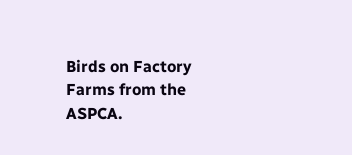Birds on Factory Farms from the ASPCA.